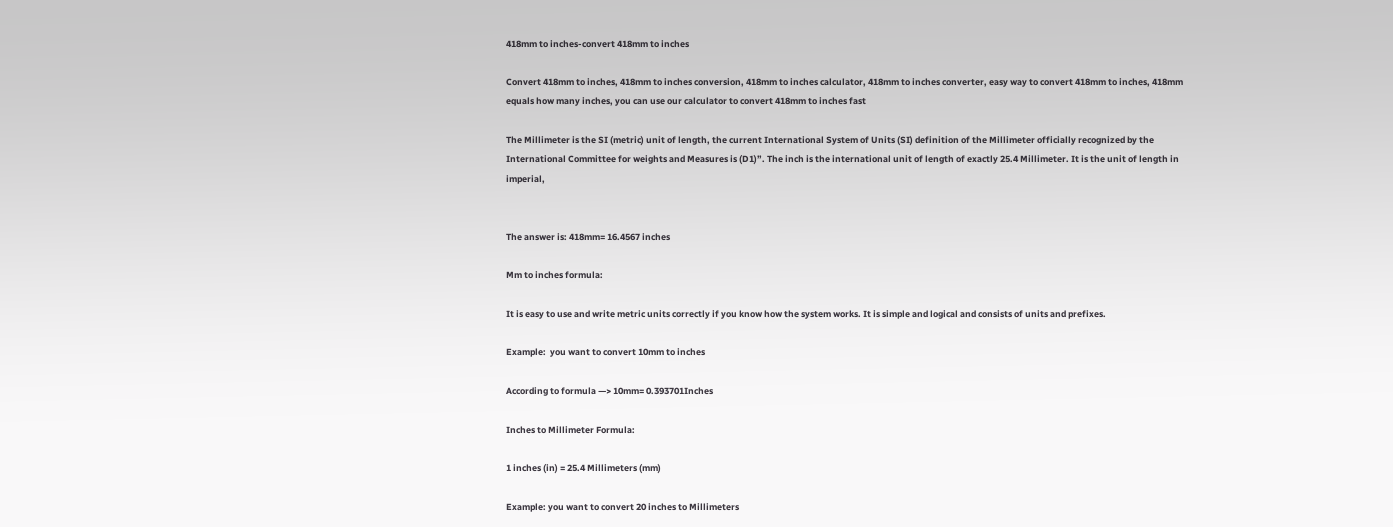418mm to inches-convert 418mm to inches

Convert 418mm to inches, 418mm to inches conversion, 418mm to inches calculator, 418mm to inches converter, easy way to convert 418mm to inches, 418mm equals how many inches, you can use our calculator to convert 418mm to inches fast

The Millimeter is the SI (metric) unit of length, the current International System of Units (SI) definition of the Millimeter officially recognized by the International Committee for weights and Measures is (D1)”. The inch is the international unit of length of exactly 25.4 Millimeter. It is the unit of length in imperial,


The answer is: 418mm= 16.4567 inches

Mm to inches formula:

It is easy to use and write metric units correctly if you know how the system works. It is simple and logical and consists of units and prefixes.

Example:  you want to convert 10mm to inches

According to formula —> 10mm= 0.393701Inches

Inches to Millimeter Formula:

1 inches (in) = 25.4 Millimeters (mm)

Example: you want to convert 20 inches to Millimeters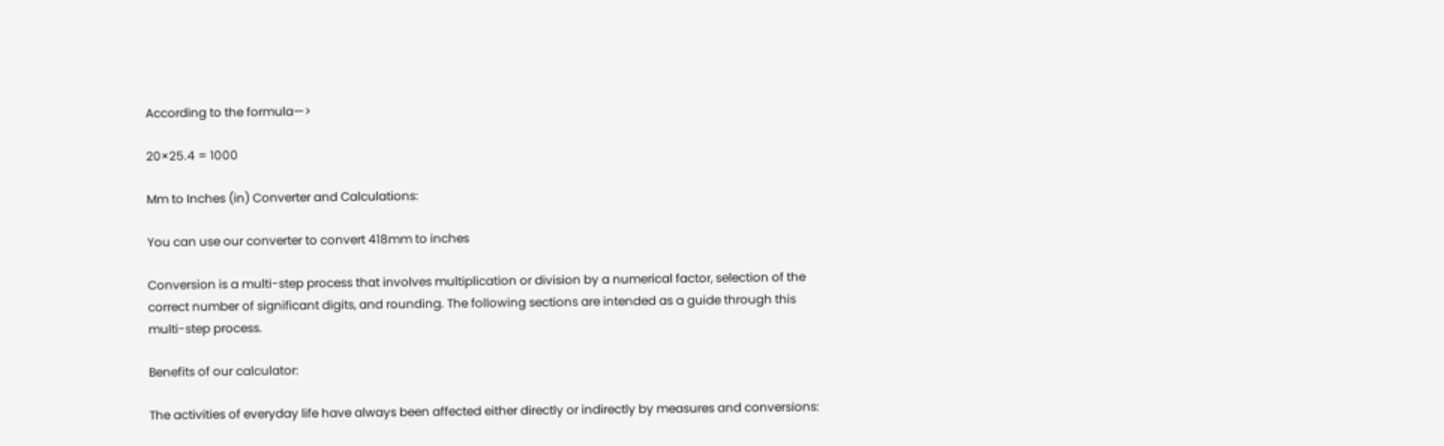According to the formula—>

20×25.4 = 1000

Mm to Inches (in) Converter and Calculations:

You can use our converter to convert 418mm to inches

Conversion is a multi-step process that involves multiplication or division by a numerical factor, selection of the correct number of significant digits, and rounding. The following sections are intended as a guide through this multi-step process.

Benefits of our calculator:

The activities of everyday life have always been affected either directly or indirectly by measures and conversions: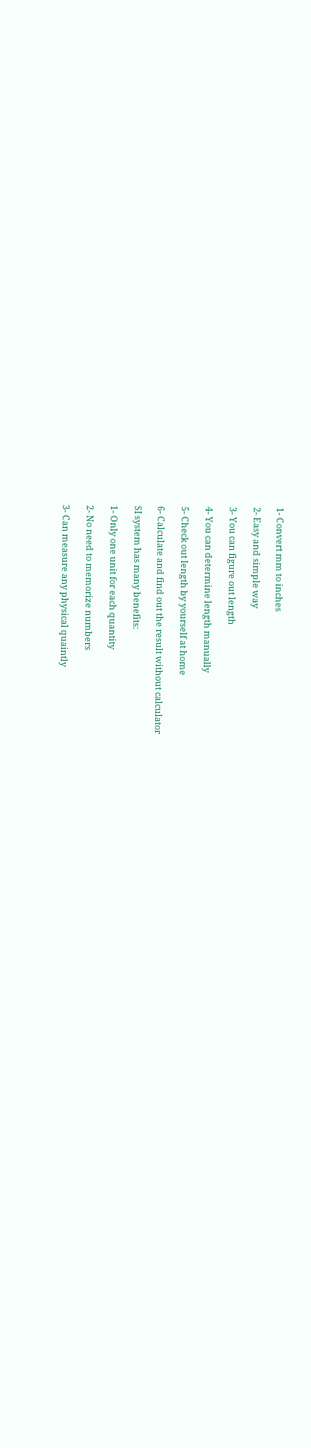1- Convert mm to inches

2- Easy and simple way

3- You can figure out length

4- You can determine length manually

5- Check out length by yourself at home

6- Calculate and find out the result without calculator

SI system has many benefits:

1- Only one unit for each quantity

2- No need to memorize numbers

3- Can measure any physical quaintly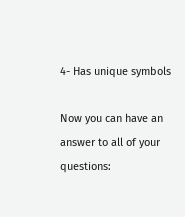4- Has unique symbols

Now you can have an answer to all of your questions: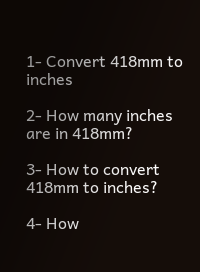1- Convert 418mm to inches

2- How many inches are in 418mm?

3- How to convert 418mm to inches?

4- How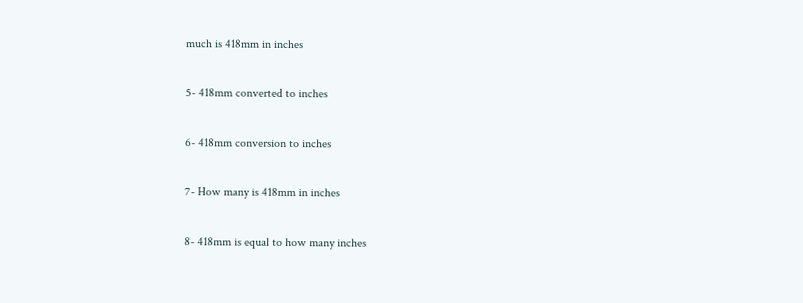much is 418mm in inches

5- 418mm converted to inches

6- 418mm conversion to inches

7- How many is 418mm in inches

8- 418mm is equal to how many inches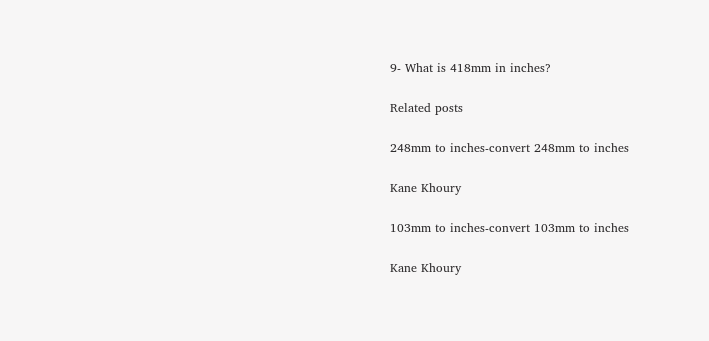9- What is 418mm in inches?

Related posts

248mm to inches-convert 248mm to inches

Kane Khoury

103mm to inches-convert 103mm to inches

Kane Khoury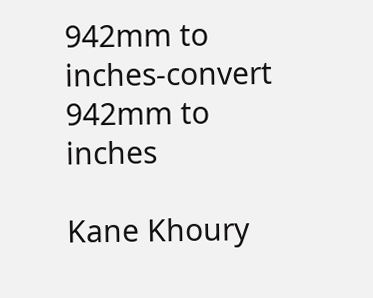942mm to inches-convert 942mm to inches

Kane Khoury